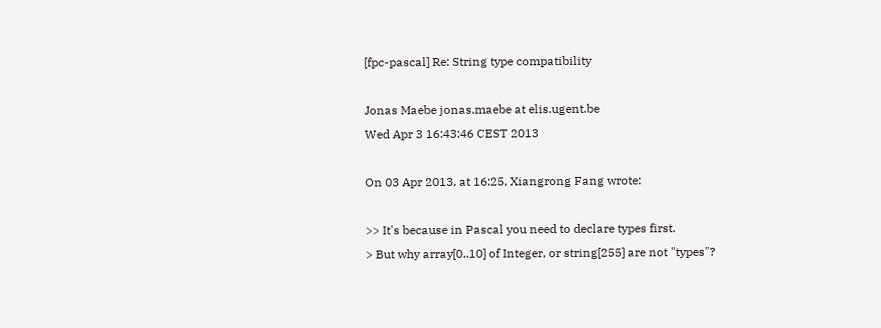[fpc-pascal] Re: String type compatibility

Jonas Maebe jonas.maebe at elis.ugent.be
Wed Apr 3 16:43:46 CEST 2013

On 03 Apr 2013, at 16:25, Xiangrong Fang wrote:

>> It's because in Pascal you need to declare types first.
> But why array[0..10] of Integer, or string[255] are not "types"?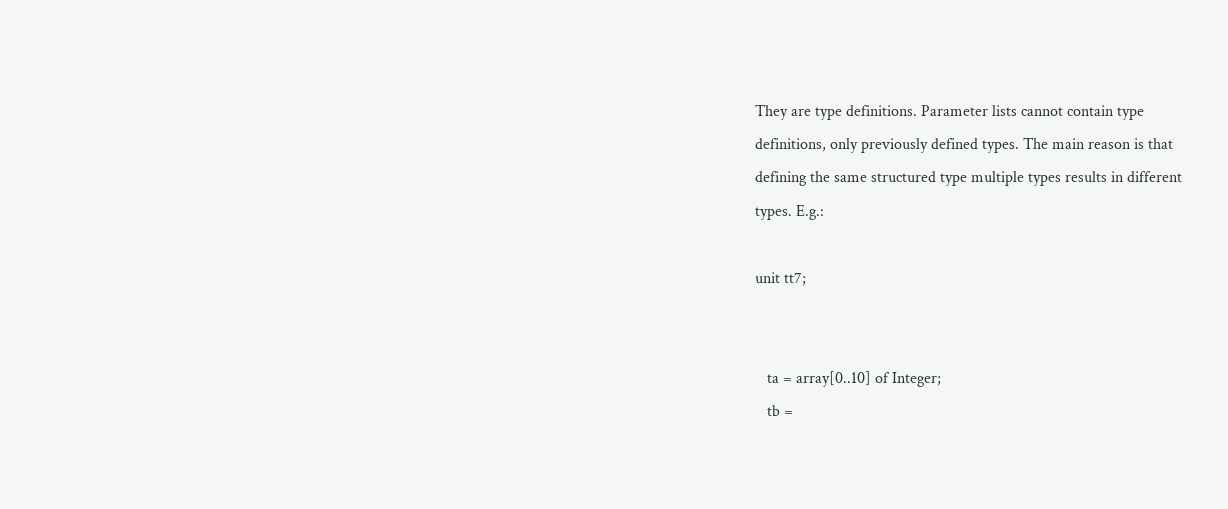They are type definitions. Parameter lists cannot contain type
definitions, only previously defined types. The main reason is that
defining the same structured type multiple types results in different
types. E.g.:

unit tt7;


   ta = array[0..10] of Integer;
   tb =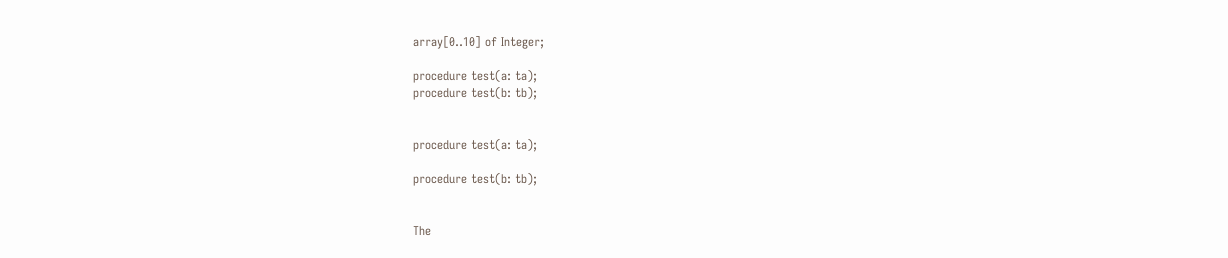array[0..10] of Integer;

procedure test(a: ta);
procedure test(b: tb);


procedure test(a: ta);

procedure test(b: tb);


The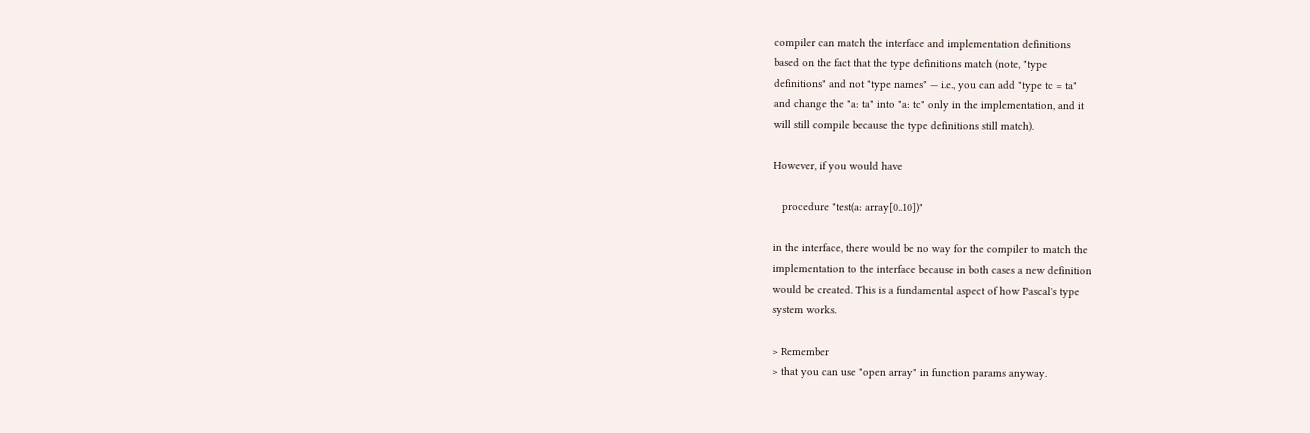compiler can match the interface and implementation definitions
based on the fact that the type definitions match (note, "type
definitions" and not "type names" — i.e., you can add "type tc = ta"
and change the "a: ta" into "a: tc" only in the implementation, and it
will still compile because the type definitions still match).

However, if you would have

   procedure "test(a: array[0..10])"

in the interface, there would be no way for the compiler to match the
implementation to the interface because in both cases a new definition
would be created. This is a fundamental aspect of how Pascal's type
system works.

> Remember
> that you can use "open array" in function params anyway.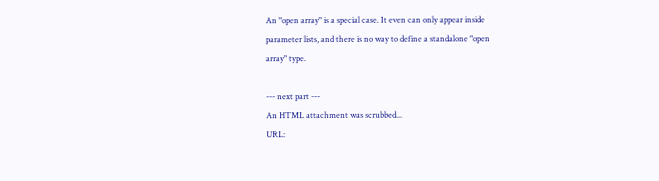An "open array" is a special case. It even can only appear inside
parameter lists, and there is no way to define a standalone "open
array" type.

--- next part ---
An HTML attachment was scrubbed...
URL: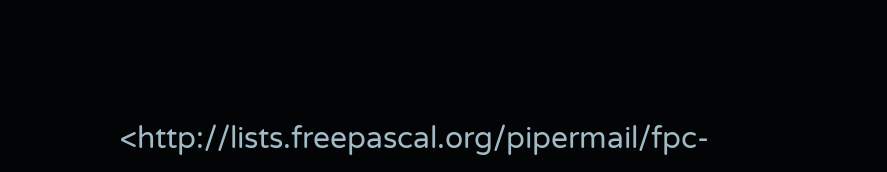<http://lists.freepascal.org/pipermail/fpc-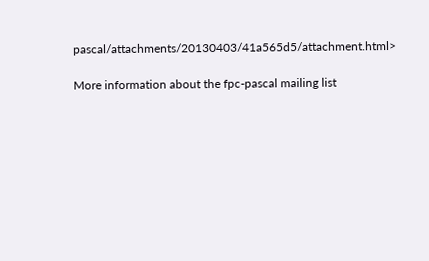pascal/attachments/20130403/41a565d5/attachment.html>

More information about the fpc-pascal mailing list